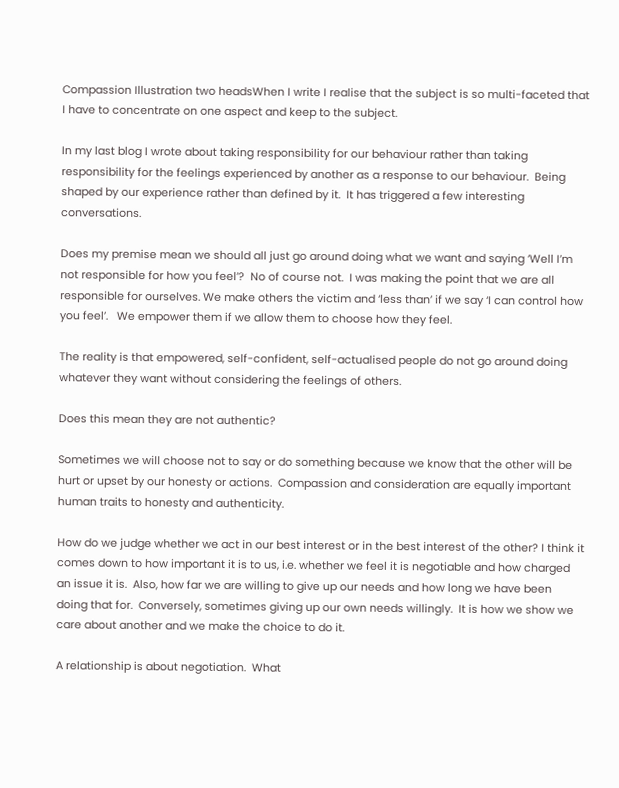Compassion Illustration two headsWhen I write I realise that the subject is so multi-faceted that I have to concentrate on one aspect and keep to the subject.

In my last blog I wrote about taking responsibility for our behaviour rather than taking responsibility for the feelings experienced by another as a response to our behaviour.  Being shaped by our experience rather than defined by it.  It has triggered a few interesting conversations.

Does my premise mean we should all just go around doing what we want and saying ‘Well I’m not responsible for how you feel’?  No of course not.  I was making the point that we are all responsible for ourselves. We make others the victim and ‘less than’ if we say ‘I can control how you feel’.   We empower them if we allow them to choose how they feel.

The reality is that empowered, self-confident, self-actualised people do not go around doing whatever they want without considering the feelings of others.

Does this mean they are not authentic?

Sometimes we will choose not to say or do something because we know that the other will be hurt or upset by our honesty or actions.  Compassion and consideration are equally important human traits to honesty and authenticity.

How do we judge whether we act in our best interest or in the best interest of the other? I think it comes down to how important it is to us, i.e. whether we feel it is negotiable and how charged an issue it is.  Also, how far we are willing to give up our needs and how long we have been doing that for.  Conversely, sometimes giving up our own needs willingly.  It is how we show we care about another and we make the choice to do it.

A relationship is about negotiation.  What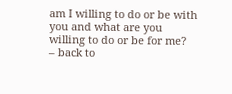am I willing to do or be with you and what are you willing to do or be for me?  – back to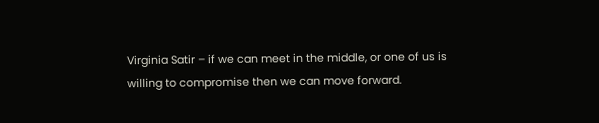Virginia Satir – if we can meet in the middle, or one of us is willing to compromise then we can move forward.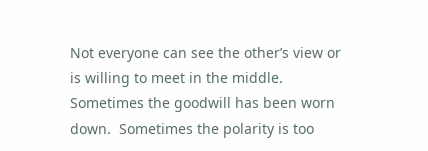Not everyone can see the other’s view or is willing to meet in the middle.  Sometimes the goodwill has been worn down.  Sometimes the polarity is too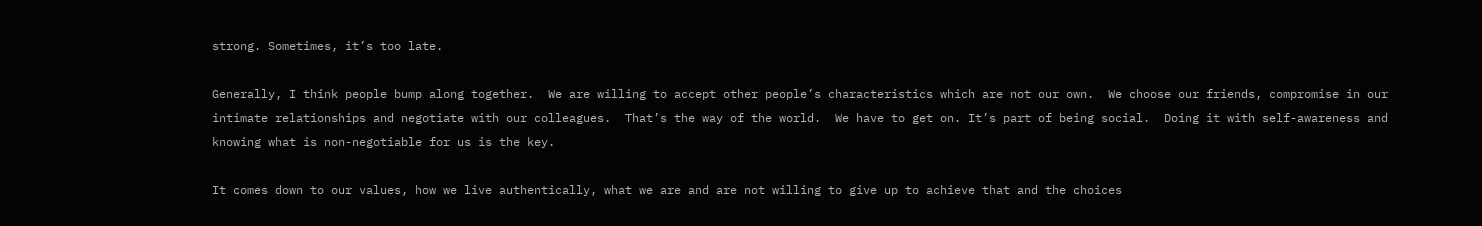strong. Sometimes, it’s too late.

Generally, I think people bump along together.  We are willing to accept other people’s characteristics which are not our own.  We choose our friends, compromise in our intimate relationships and negotiate with our colleagues.  That’s the way of the world.  We have to get on. It’s part of being social.  Doing it with self-awareness and knowing what is non-negotiable for us is the key.

It comes down to our values, how we live authentically, what we are and are not willing to give up to achieve that and the choices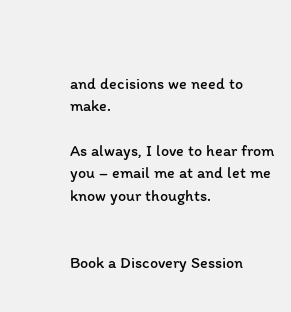and decisions we need to make.

As always, I love to hear from you – email me at and let me know your thoughts.


Book a Discovery Session